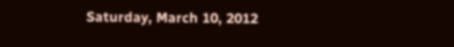Saturday, March 10, 2012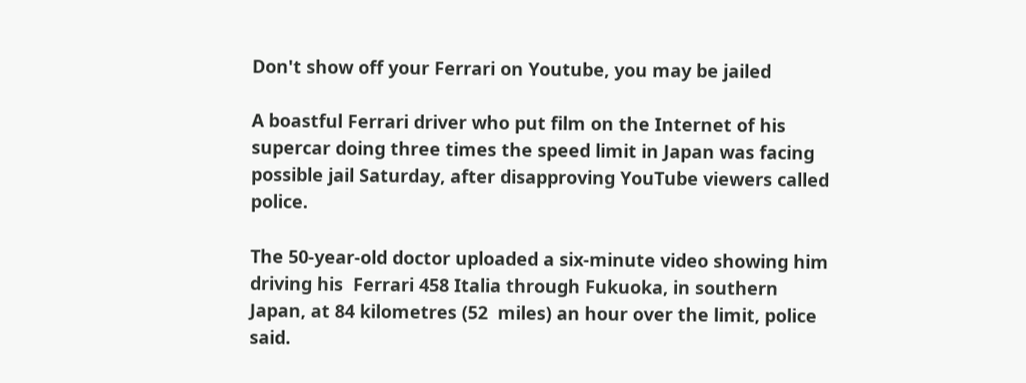Don't show off your Ferrari on Youtube, you may be jailed

A boastful Ferrari driver who put film on the Internet of his supercar doing three times the speed limit in Japan was facing possible jail Saturday, after disapproving YouTube viewers called police.

The 50-year-old doctor uploaded a six-minute video showing him driving his  Ferrari 458 Italia through Fukuoka, in southern Japan, at 84 kilometres (52  miles) an hour over the limit, police said.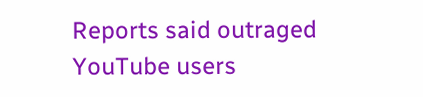Reports said outraged YouTube users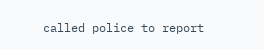called police to report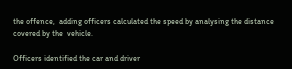the offence,  adding officers calculated the speed by analysing the distance covered by the  vehicle.

Officers identified the car and driver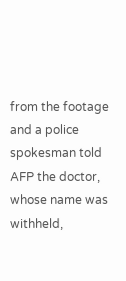from the footage and a police  spokesman told AFP the doctor, whose name was withheld,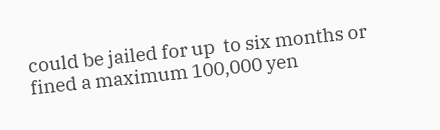could be jailed for up  to six months or fined a maximum 100,000 yen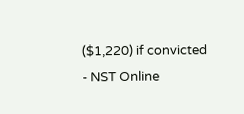($1,220) if convicted - NST Online